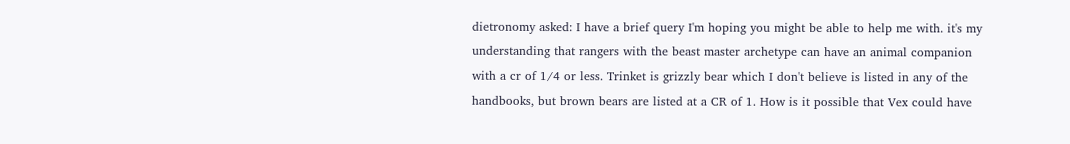dietronomy asked: I have a brief query I'm hoping you might be able to help me with. it's my understanding that rangers with the beast master archetype can have an animal companion with a cr of 1/4 or less. Trinket is grizzly bear which I don't believe is listed in any of the handbooks, but brown bears are listed at a CR of 1. How is it possible that Vex could have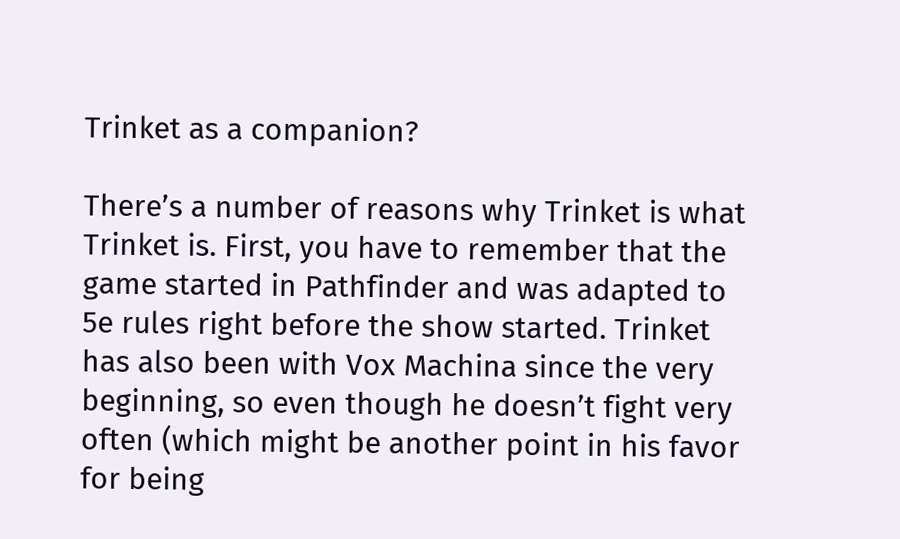Trinket as a companion?

There’s a number of reasons why Trinket is what Trinket is. First, you have to remember that the game started in Pathfinder and was adapted to 5e rules right before the show started. Trinket has also been with Vox Machina since the very beginning, so even though he doesn’t fight very often (which might be another point in his favor for being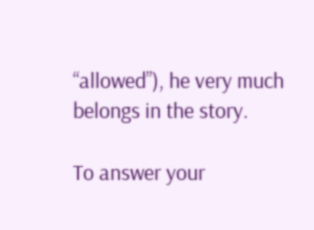“allowed”), he very much belongs in the story.

To answer your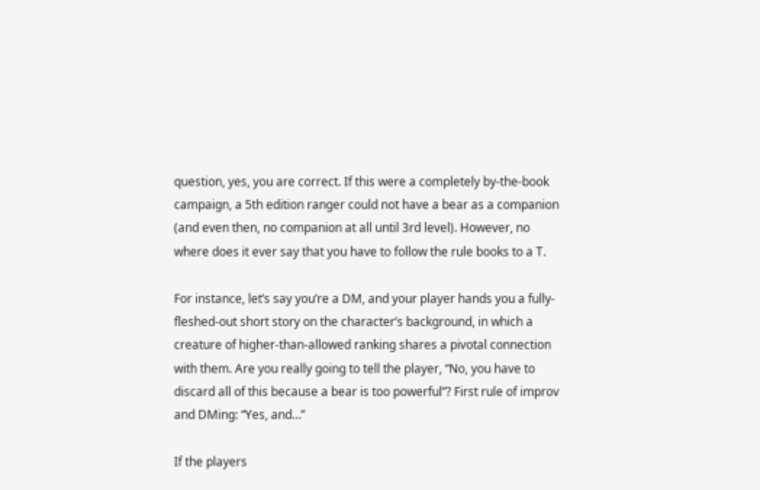question, yes, you are correct. If this were a completely by-the-book campaign, a 5th edition ranger could not have a bear as a companion (and even then, no companion at all until 3rd level). However, no where does it ever say that you have to follow the rule books to a T.

For instance, let’s say you’re a DM, and your player hands you a fully-fleshed-out short story on the character’s background, in which a creature of higher-than-allowed ranking shares a pivotal connection with them. Are you really going to tell the player, “No, you have to discard all of this because a bear is too powerful”? First rule of improv and DMing: “Yes, and…”

If the players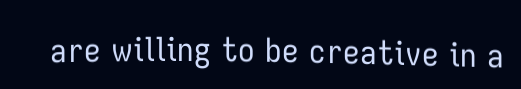are willing to be creative in a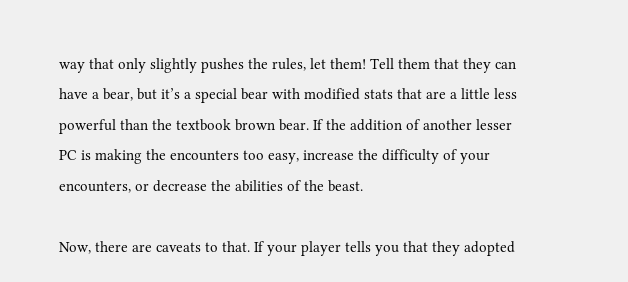way that only slightly pushes the rules, let them! Tell them that they can have a bear, but it’s a special bear with modified stats that are a little less powerful than the textbook brown bear. If the addition of another lesser PC is making the encounters too easy, increase the difficulty of your encounters, or decrease the abilities of the beast.

Now, there are caveats to that. If your player tells you that they adopted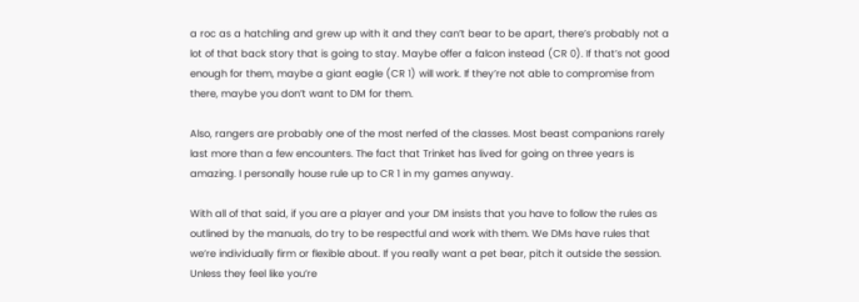a roc as a hatchling and grew up with it and they can’t bear to be apart, there’s probably not a lot of that back story that is going to stay. Maybe offer a falcon instead (CR 0). If that’s not good enough for them, maybe a giant eagle (CR 1) will work. If they’re not able to compromise from there, maybe you don’t want to DM for them.

Also, rangers are probably one of the most nerfed of the classes. Most beast companions rarely last more than a few encounters. The fact that Trinket has lived for going on three years is amazing. I personally house rule up to CR 1 in my games anyway.

With all of that said, if you are a player and your DM insists that you have to follow the rules as outlined by the manuals, do try to be respectful and work with them. We DMs have rules that we’re individually firm or flexible about. If you really want a pet bear, pitch it outside the session. Unless they feel like you’re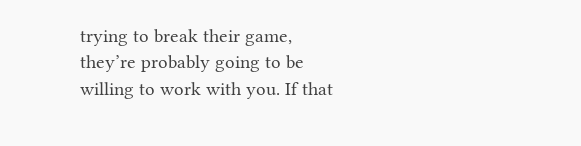trying to break their game, they’re probably going to be willing to work with you. If that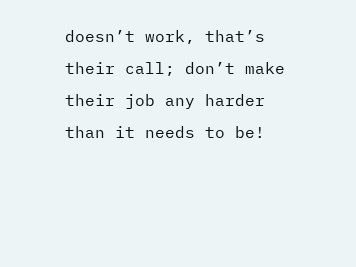doesn’t work, that’s their call; don’t make their job any harder than it needs to be!